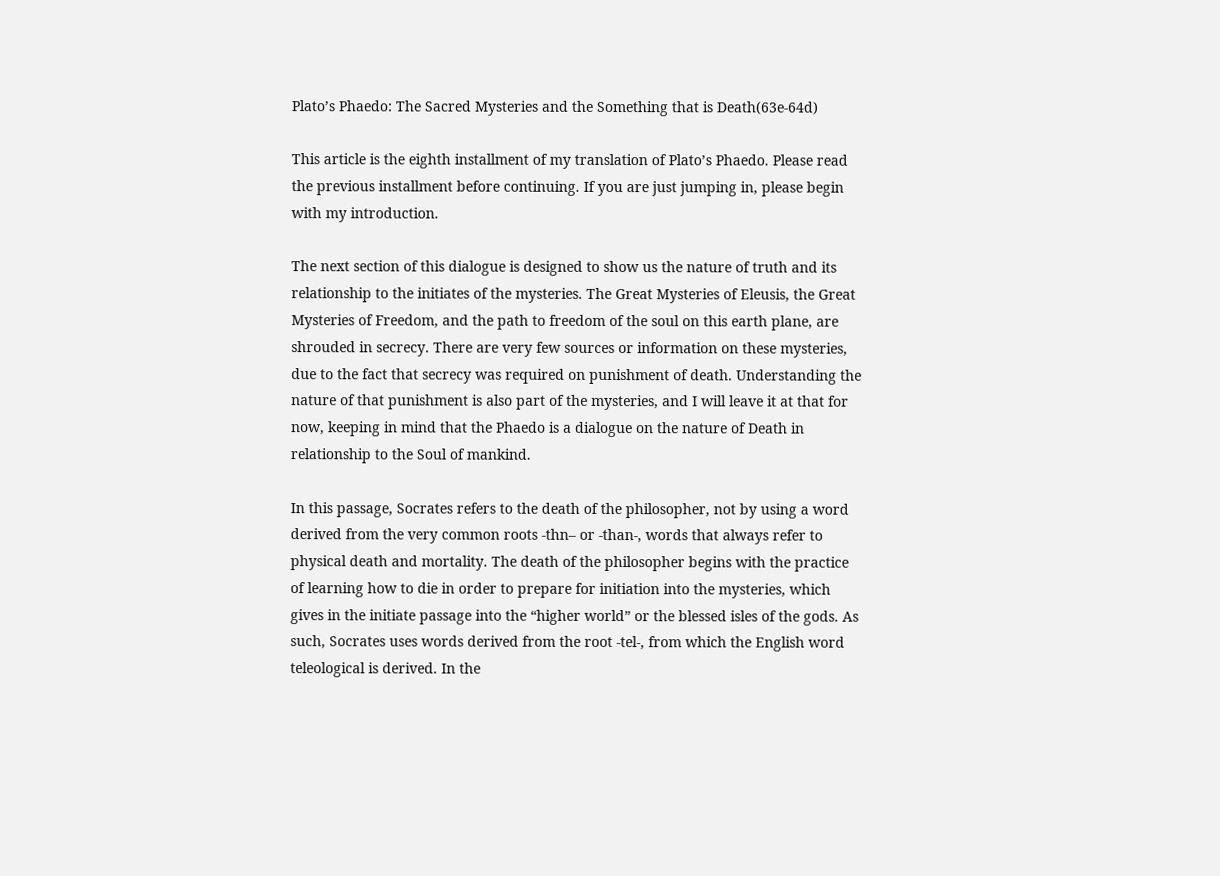Plato’s Phaedo: The Sacred Mysteries and the Something that is Death(63e-64d)

This article is the eighth installment of my translation of Plato’s Phaedo. Please read the previous installment before continuing. If you are just jumping in, please begin with my introduction.

The next section of this dialogue is designed to show us the nature of truth and its relationship to the initiates of the mysteries. The Great Mysteries of Eleusis, the Great Mysteries of Freedom, and the path to freedom of the soul on this earth plane, are shrouded in secrecy. There are very few sources or information on these mysteries, due to the fact that secrecy was required on punishment of death. Understanding the nature of that punishment is also part of the mysteries, and I will leave it at that for now, keeping in mind that the Phaedo is a dialogue on the nature of Death in relationship to the Soul of mankind.

In this passage, Socrates refers to the death of the philosopher, not by using a word derived from the very common roots -thn– or -than-, words that always refer to physical death and mortality. The death of the philosopher begins with the practice of learning how to die in order to prepare for initiation into the mysteries, which gives in the initiate passage into the “higher world” or the blessed isles of the gods. As such, Socrates uses words derived from the root -tel-, from which the English word teleological is derived. In the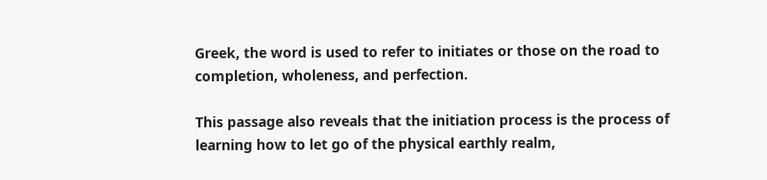Greek, the word is used to refer to initiates or those on the road to completion, wholeness, and perfection.

This passage also reveals that the initiation process is the process of learning how to let go of the physical earthly realm,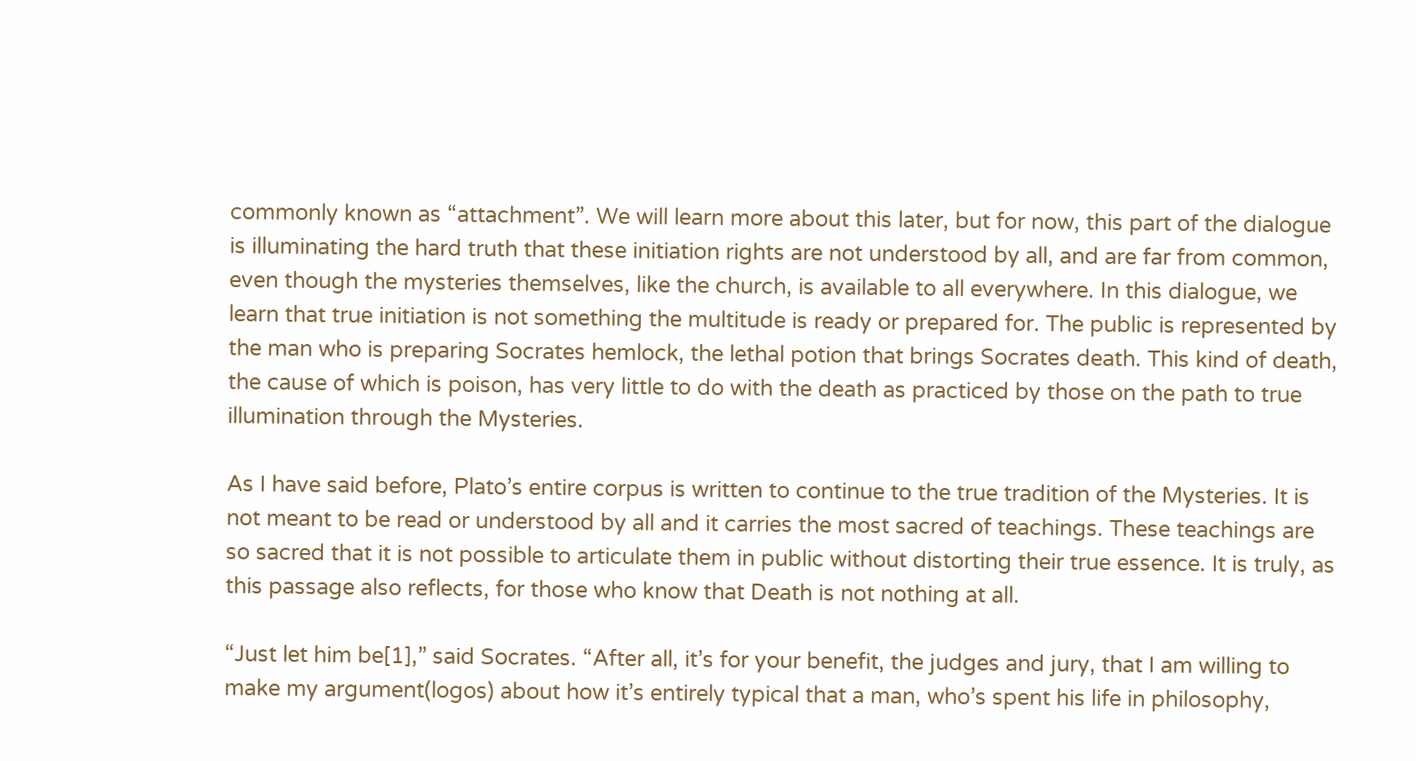commonly known as “attachment”. We will learn more about this later, but for now, this part of the dialogue is illuminating the hard truth that these initiation rights are not understood by all, and are far from common, even though the mysteries themselves, like the church, is available to all everywhere. In this dialogue, we learn that true initiation is not something the multitude is ready or prepared for. The public is represented by the man who is preparing Socrates hemlock, the lethal potion that brings Socrates death. This kind of death, the cause of which is poison, has very little to do with the death as practiced by those on the path to true illumination through the Mysteries.

As I have said before, Plato’s entire corpus is written to continue to the true tradition of the Mysteries. It is not meant to be read or understood by all and it carries the most sacred of teachings. These teachings are so sacred that it is not possible to articulate them in public without distorting their true essence. It is truly, as this passage also reflects, for those who know that Death is not nothing at all.

“Just let him be[1],” said Socrates. “After all, it’s for your benefit, the judges and jury, that I am willing to make my argument(logos) about how it’s entirely typical that a man, who’s spent his life in philosophy,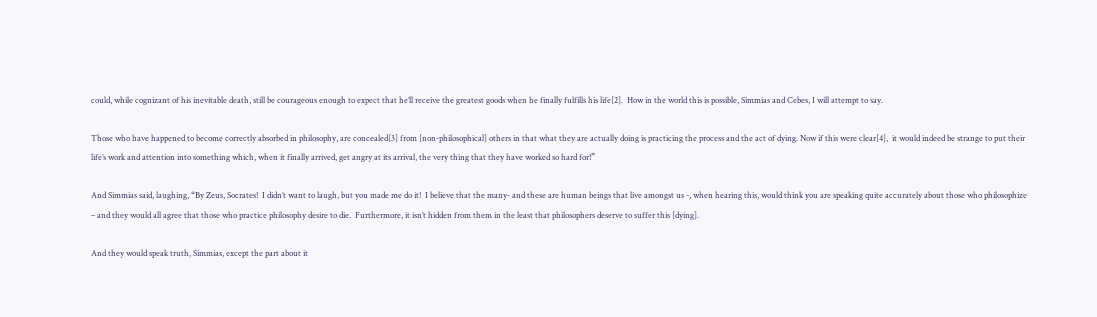could, while cognizant of his inevitable death, still be courageous enough to expect that he’ll receive the greatest goods when he finally fulfills his life[2].  How in the world this is possible, Simmias and Cebes, I will attempt to say.

Those who have happened to become correctly absorbed in philosophy, are concealed[3] from [non-philosophical] others in that what they are actually doing is practicing the process and the act of dying. Now if this were clear[4],  it would indeed be strange to put their life’s work and attention into something which, when it finally arrived, get angry at its arrival, the very thing that they have worked so hard for!”

And Simmias said, laughing, “By Zeus, Socrates!  I didn’t want to laugh, but you made me do it!  I believe that the many- and these are human beings that live amongst us -, when hearing this, would think you are speaking quite accurately about those who philosophize – and they would all agree that those who practice philosophy desire to die.  Furthermore, it isn’t hidden from them in the least that philosophers deserve to suffer this [dying].

And they would speak truth, Simmias, except the part about it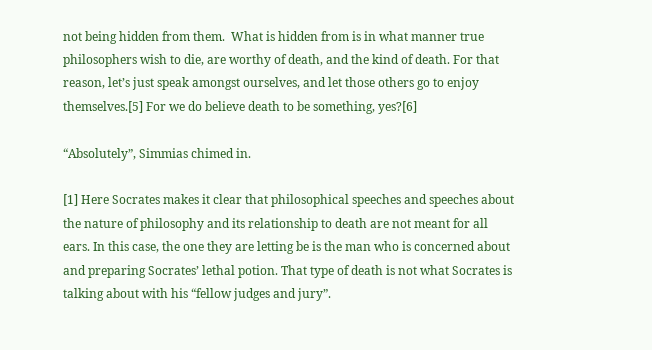not being hidden from them.  What is hidden from is in what manner true philosophers wish to die, are worthy of death, and the kind of death. For that reason, let’s just speak amongst ourselves, and let those others go to enjoy themselves.[5] For we do believe death to be something, yes?[6]

“Absolutely”, Simmias chimed in.

[1] Here Socrates makes it clear that philosophical speeches and speeches about the nature of philosophy and its relationship to death are not meant for all ears. In this case, the one they are letting be is the man who is concerned about and preparing Socrates’ lethal potion. That type of death is not what Socrates is talking about with his “fellow judges and jury”.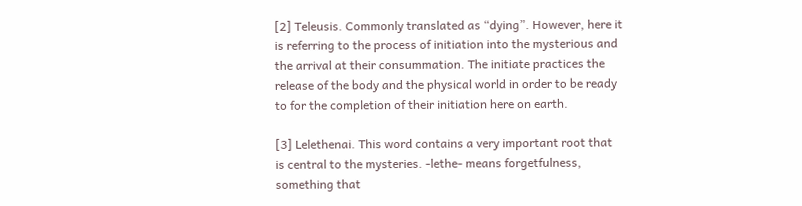[2] Teleusis. Commonly translated as “dying”. However, here it is referring to the process of initiation into the mysterious and the arrival at their consummation. The initiate practices the release of the body and the physical world in order to be ready to for the completion of their initiation here on earth.

[3] Lelethenai. This word contains a very important root that is central to the mysteries. -lethe- means forgetfulness, something that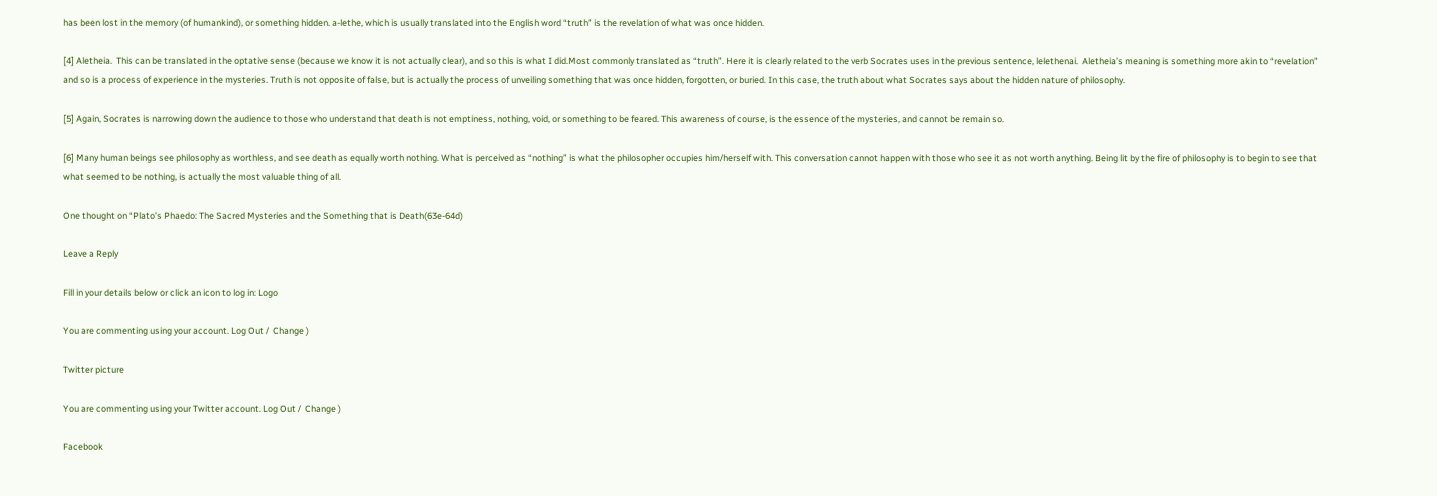has been lost in the memory (of humankind), or something hidden. a-lethe, which is usually translated into the English word “truth” is the revelation of what was once hidden.

[4] Aletheia.  This can be translated in the optative sense (because we know it is not actually clear), and so this is what I did.Most commonly translated as “truth”. Here it is clearly related to the verb Socrates uses in the previous sentence, lelethenai.  Aletheia’s meaning is something more akin to “revelation” and so is a process of experience in the mysteries. Truth is not opposite of false, but is actually the process of unveiling something that was once hidden, forgotten, or buried. In this case, the truth about what Socrates says about the hidden nature of philosophy.

[5] Again, Socrates is narrowing down the audience to those who understand that death is not emptiness, nothing, void, or something to be feared. This awareness of course, is the essence of the mysteries, and cannot be remain so.

[6] Many human beings see philosophy as worthless, and see death as equally worth nothing. What is perceived as “nothing” is what the philosopher occupies him/herself with. This conversation cannot happen with those who see it as not worth anything. Being lit by the fire of philosophy is to begin to see that what seemed to be nothing, is actually the most valuable thing of all.

One thought on “Plato’s Phaedo: The Sacred Mysteries and the Something that is Death(63e-64d)

Leave a Reply

Fill in your details below or click an icon to log in: Logo

You are commenting using your account. Log Out /  Change )

Twitter picture

You are commenting using your Twitter account. Log Out /  Change )

Facebook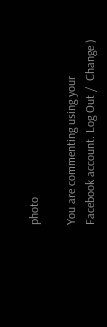photo

You are commenting using your Facebook account. Log Out /  Change )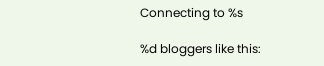Connecting to %s

%d bloggers like this: